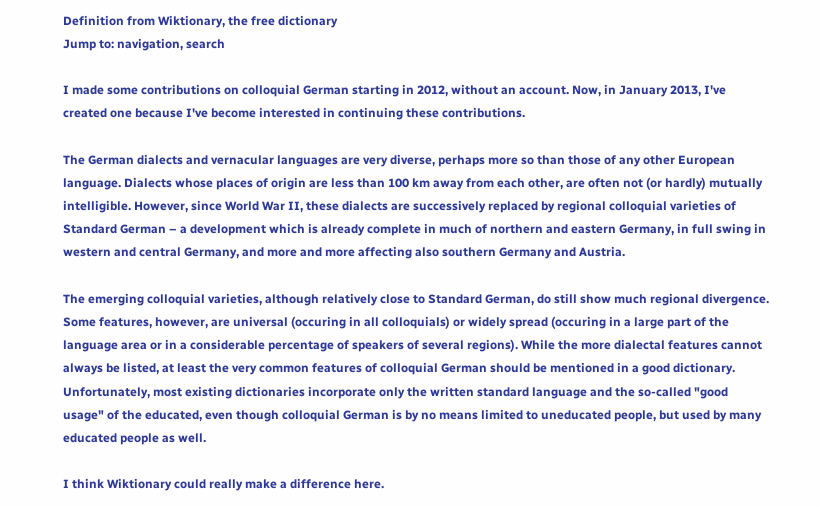Definition from Wiktionary, the free dictionary
Jump to: navigation, search

I made some contributions on colloquial German starting in 2012, without an account. Now, in January 2013, I've created one because I've become interested in continuing these contributions.

The German dialects and vernacular languages are very diverse, perhaps more so than those of any other European language. Dialects whose places of origin are less than 100 km away from each other, are often not (or hardly) mutually intelligible. However, since World War II, these dialects are successively replaced by regional colloquial varieties of Standard German – a development which is already complete in much of northern and eastern Germany, in full swing in western and central Germany, and more and more affecting also southern Germany and Austria.

The emerging colloquial varieties, although relatively close to Standard German, do still show much regional divergence. Some features, however, are universal (occuring in all colloquials) or widely spread (occuring in a large part of the language area or in a considerable percentage of speakers of several regions). While the more dialectal features cannot always be listed, at least the very common features of colloquial German should be mentioned in a good dictionary. Unfortunately, most existing dictionaries incorporate only the written standard language and the so-called "good usage" of the educated, even though colloquial German is by no means limited to uneducated people, but used by many educated people as well.

I think Wiktionary could really make a difference here.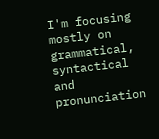I'm focusing mostly on grammatical, syntactical and pronunciation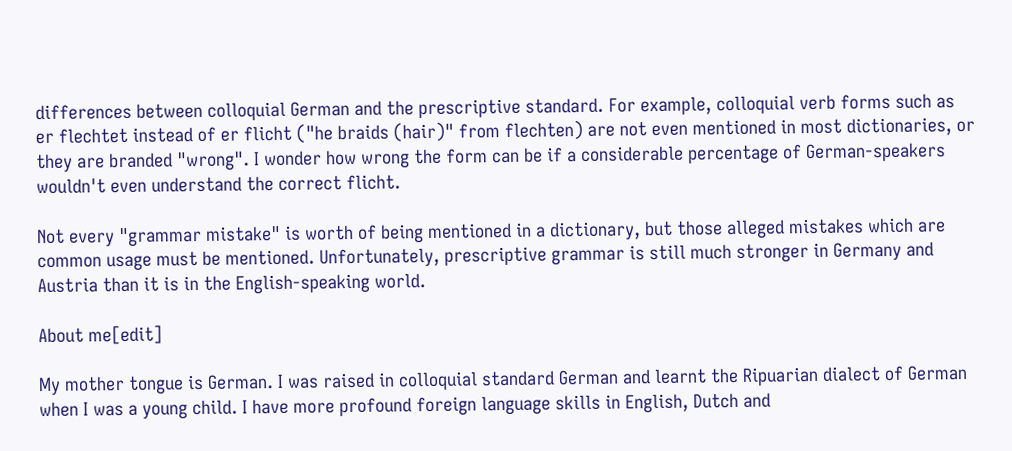differences between colloquial German and the prescriptive standard. For example, colloquial verb forms such as er flechtet instead of er flicht ("he braids (hair)" from flechten) are not even mentioned in most dictionaries, or they are branded "wrong". I wonder how wrong the form can be if a considerable percentage of German-speakers wouldn't even understand the correct flicht.

Not every "grammar mistake" is worth of being mentioned in a dictionary, but those alleged mistakes which are common usage must be mentioned. Unfortunately, prescriptive grammar is still much stronger in Germany and Austria than it is in the English-speaking world.

About me[edit]

My mother tongue is German. I was raised in colloquial standard German and learnt the Ripuarian dialect of German when I was a young child. I have more profound foreign language skills in English, Dutch and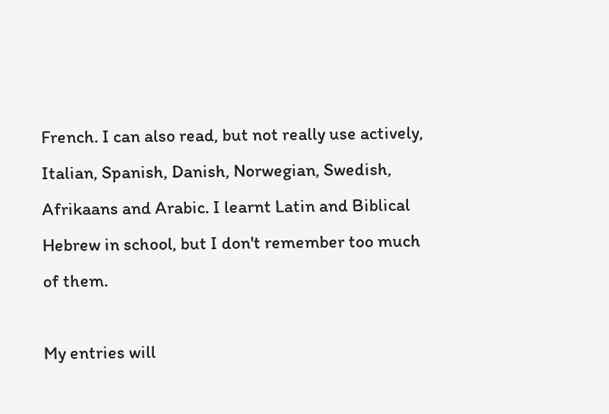French. I can also read, but not really use actively, Italian, Spanish, Danish, Norwegian, Swedish, Afrikaans and Arabic. I learnt Latin and Biblical Hebrew in school, but I don't remember too much of them.

My entries will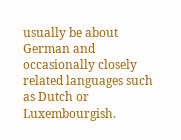usually be about German and occasionally closely related languages such as Dutch or Luxembourgish.